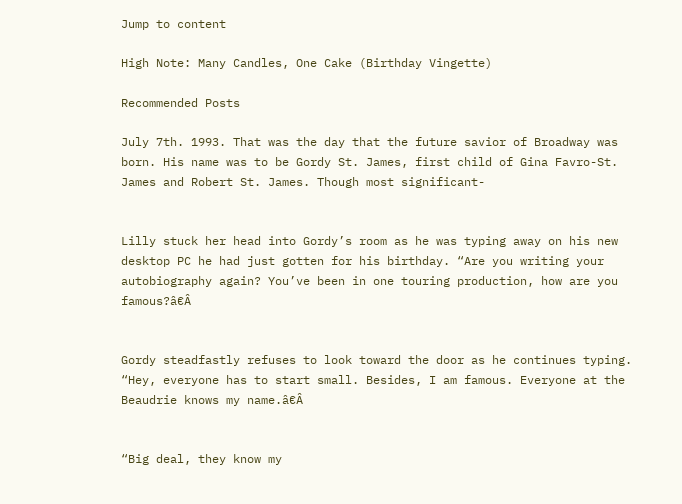Jump to content

High Note: Many Candles, One Cake (Birthday Vingette)

Recommended Posts

July 7th. 1993. That was the day that the future savior of Broadway was born. His name was to be Gordy St. James, first child of Gina Favro-St. James and Robert St. James. Though most significant-


Lilly stuck her head into Gordy’s room as he was typing away on his new desktop PC he had just gotten for his birthday. “Are you writing your autobiography again? You’ve been in one touring production, how are you famous?â€Â


Gordy steadfastly refuses to look toward the door as he continues typing. “Hey, everyone has to start small. Besides, I am famous. Everyone at the Beaudrie knows my name.â€Â


“Big deal, they know my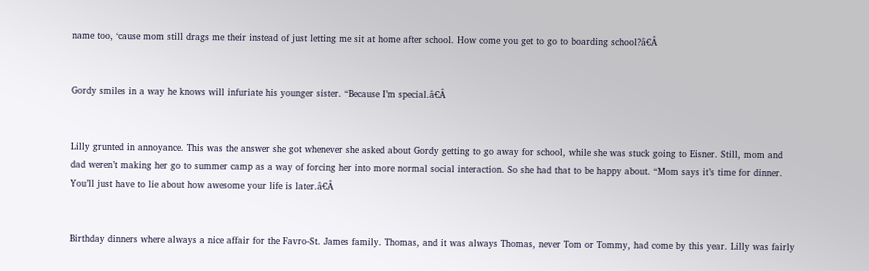name too, ‘cause mom still drags me their instead of just letting me sit at home after school. How come you get to go to boarding school?â€Â


Gordy smiles in a way he knows will infuriate his younger sister. “Because I’m special.â€Â


Lilly grunted in annoyance. This was the answer she got whenever she asked about Gordy getting to go away for school, while she was stuck going to Eisner. Still, mom and dad weren’t making her go to summer camp as a way of forcing her into more normal social interaction. So she had that to be happy about. “Mom says it’s time for dinner. You’ll just have to lie about how awesome your life is later.â€Â


Birthday dinners where always a nice affair for the Favro-St. James family. Thomas, and it was always Thomas, never Tom or Tommy, had come by this year. Lilly was fairly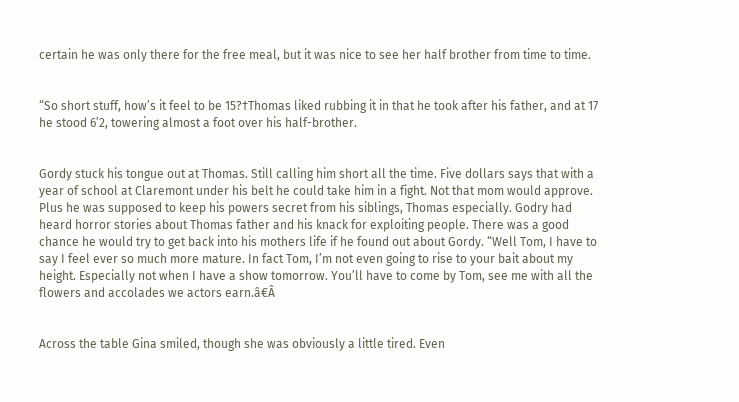certain he was only there for the free meal, but it was nice to see her half brother from time to time.


“So short stuff, how’s it feel to be 15?†Thomas liked rubbing it in that he took after his father, and at 17 he stood 6’2, towering almost a foot over his half-brother.


Gordy stuck his tongue out at Thomas. Still calling him short all the time. Five dollars says that with a year of school at Claremont under his belt he could take him in a fight. Not that mom would approve. Plus he was supposed to keep his powers secret from his siblings, Thomas especially. Godry had heard horror stories about Thomas father and his knack for exploiting people. There was a good chance he would try to get back into his mothers life if he found out about Gordy. “Well Tom, I have to say I feel ever so much more mature. In fact Tom, I’m not even going to rise to your bait about my height. Especially not when I have a show tomorrow. You’ll have to come by Tom, see me with all the flowers and accolades we actors earn.â€Â


Across the table Gina smiled, though she was obviously a little tired. Even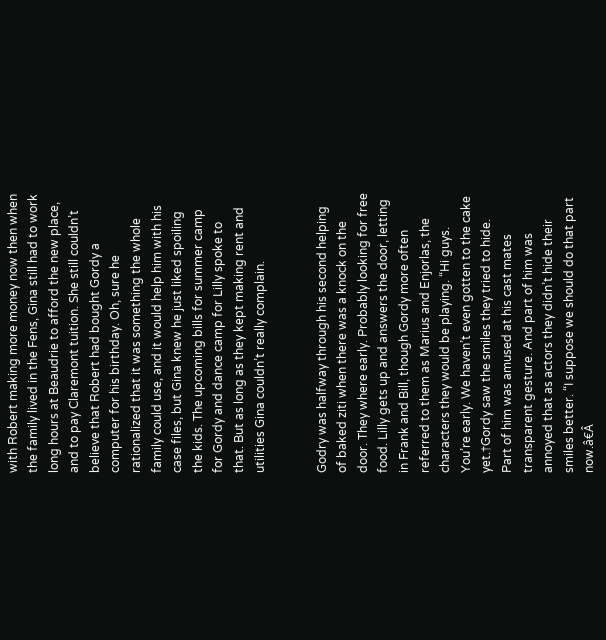with Robert making more money now then when the family lived in the Fens, Gina still had to work long hours at Beaudrie to afford the new place, and to pay Claremont tuition. She still couldn’t believe that Robert had bought Gordy a computer for his birthday. Oh, sure he rationalized that it was something the whole family could use, and it would help him with his case files, but Gina knew he just liked spoiling the kids. The upcoming bills for summer camp for Gordy and dance camp for Lilly spoke to that. But as long as they kept making rent and utilities Gina couldn’t really complain.


Godry was halfway through his second helping of baked ziti when there was a knock on the door. They where early. Probably looking for free food. Lilly gets up and answers the door, letting in Frank and Bill, though Gordy more often referred to them as Marius and Enjorlas, the characters they would be playing. “Hi guys. You’re early. We haven’t even gotten to the cake yet.†Gordy saw the smiles they tried to hide. Part of him was amused at his cast mates transparent gesture. And part of him was annoyed that as actors they didn’t hide their smiles better. “I suppose we should do that part now.â€Â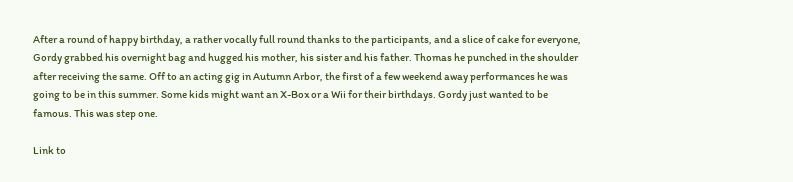After a round of happy birthday, a rather vocally full round thanks to the participants, and a slice of cake for everyone, Gordy grabbed his overnight bag and hugged his mother, his sister and his father. Thomas he punched in the shoulder after receiving the same. Off to an acting gig in Autumn Arbor, the first of a few weekend away performances he was going to be in this summer. Some kids might want an X-Box or a Wii for their birthdays. Gordy just wanted to be famous. This was step one.

Link to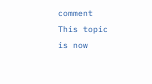comment
This topic is now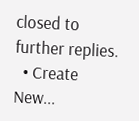closed to further replies.
  • Create New...